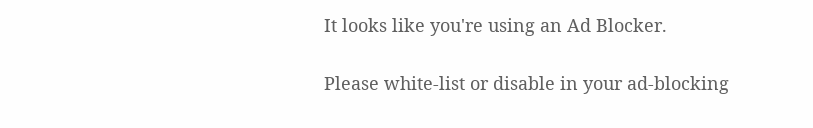It looks like you're using an Ad Blocker.

Please white-list or disable in your ad-blocking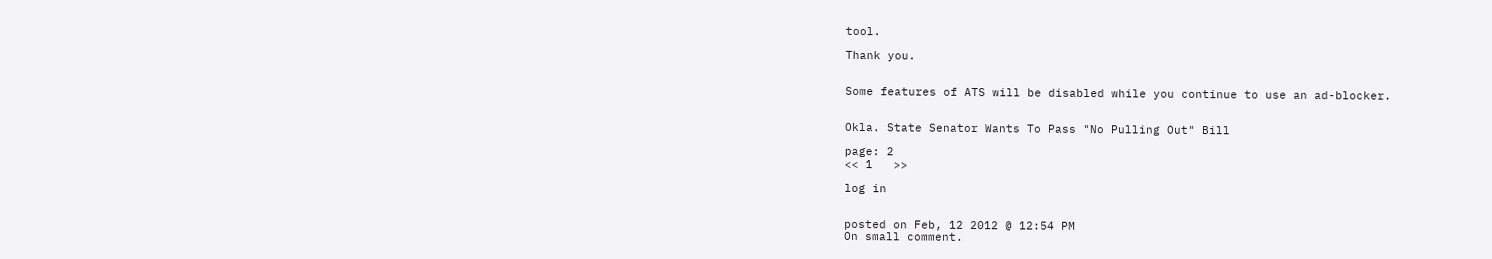tool.

Thank you.


Some features of ATS will be disabled while you continue to use an ad-blocker.


Okla. State Senator Wants To Pass "No Pulling Out" Bill

page: 2
<< 1   >>

log in


posted on Feb, 12 2012 @ 12:54 PM
On small comment.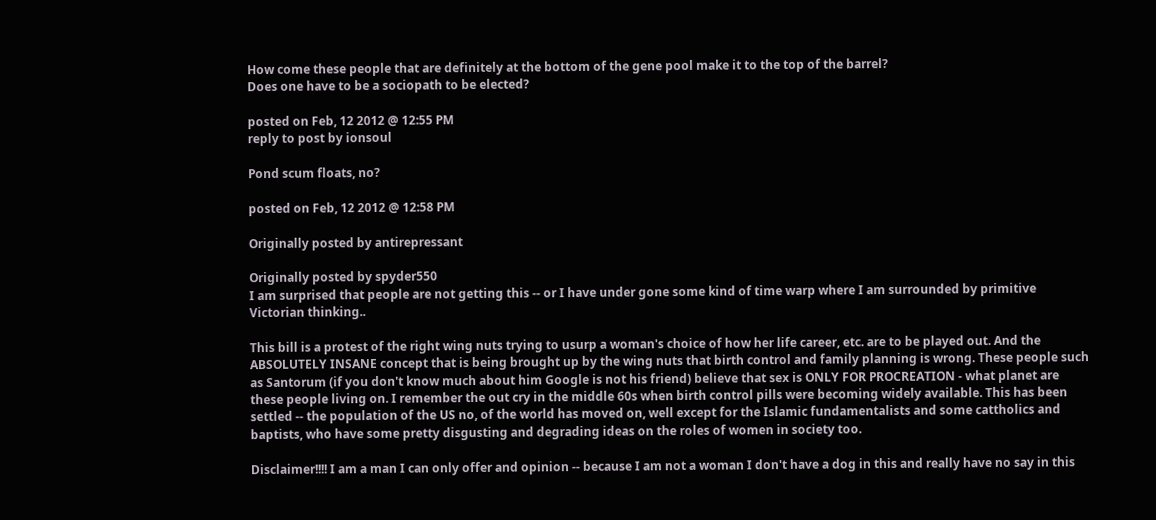How come these people that are definitely at the bottom of the gene pool make it to the top of the barrel?
Does one have to be a sociopath to be elected?

posted on Feb, 12 2012 @ 12:55 PM
reply to post by ionsoul

Pond scum floats, no?

posted on Feb, 12 2012 @ 12:58 PM

Originally posted by antirepressant

Originally posted by spyder550
I am surprised that people are not getting this -- or I have under gone some kind of time warp where I am surrounded by primitive Victorian thinking..

This bill is a protest of the right wing nuts trying to usurp a woman's choice of how her life career, etc. are to be played out. And the ABSOLUTELY INSANE concept that is being brought up by the wing nuts that birth control and family planning is wrong. These people such as Santorum (if you don't know much about him Google is not his friend) believe that sex is ONLY FOR PROCREATION - what planet are these people living on. I remember the out cry in the middle 60s when birth control pills were becoming widely available. This has been settled -- the population of the US no, of the world has moved on, well except for the Islamic fundamentalists and some cattholics and baptists, who have some pretty disgusting and degrading ideas on the roles of women in society too.

Disclaimer!!!! I am a man I can only offer and opinion -- because I am not a woman I don't have a dog in this and really have no say in this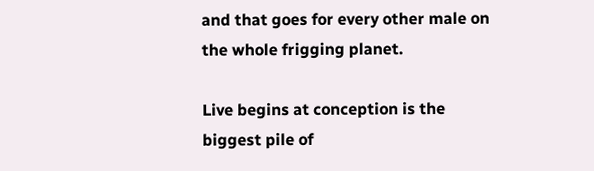and that goes for every other male on the whole frigging planet.

Live begins at conception is the biggest pile of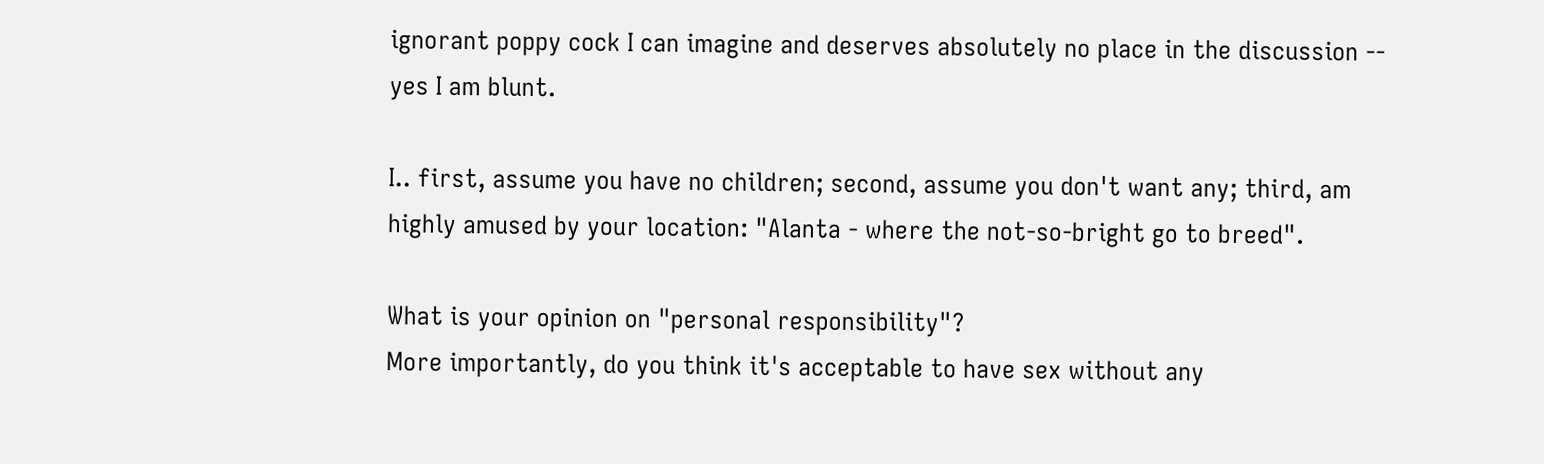ignorant poppy cock I can imagine and deserves absolutely no place in the discussion -- yes I am blunt.

I.. first, assume you have no children; second, assume you don't want any; third, am highly amused by your location: "Alanta - where the not-so-bright go to breed".

What is your opinion on "personal responsibility"?
More importantly, do you think it's acceptable to have sex without any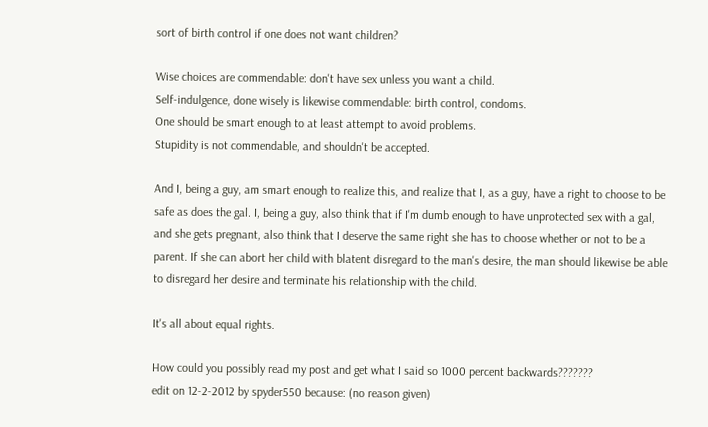sort of birth control if one does not want children?

Wise choices are commendable: don't have sex unless you want a child.
Self-indulgence, done wisely is likewise commendable: birth control, condoms.
One should be smart enough to at least attempt to avoid problems.
Stupidity is not commendable, and shouldn't be accepted.

And I, being a guy, am smart enough to realize this, and realize that I, as a guy, have a right to choose to be safe as does the gal. I, being a guy, also think that if I'm dumb enough to have unprotected sex with a gal, and she gets pregnant, also think that I deserve the same right she has to choose whether or not to be a parent. If she can abort her child with blatent disregard to the man's desire, the man should likewise be able to disregard her desire and terminate his relationship with the child.

It's all about equal rights.

How could you possibly read my post and get what I said so 1000 percent backwards???????
edit on 12-2-2012 by spyder550 because: (no reason given)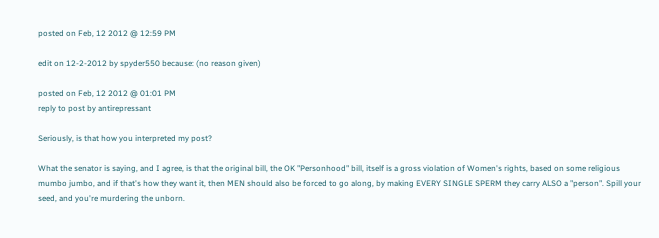posted on Feb, 12 2012 @ 12:59 PM

edit on 12-2-2012 by spyder550 because: (no reason given)

posted on Feb, 12 2012 @ 01:01 PM
reply to post by antirepressant

Seriously, is that how you interpreted my post?

What the senator is saying, and I agree, is that the original bill, the OK "Personhood" bill, itself is a gross violation of Women's rights, based on some religious mumbo jumbo, and if that's how they want it, then MEN should also be forced to go along, by making EVERY SINGLE SPERM they carry ALSO a "person". Spill your seed, and you're murdering the unborn.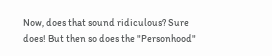Now, does that sound ridiculous? Sure does! But then so does the "Personhood"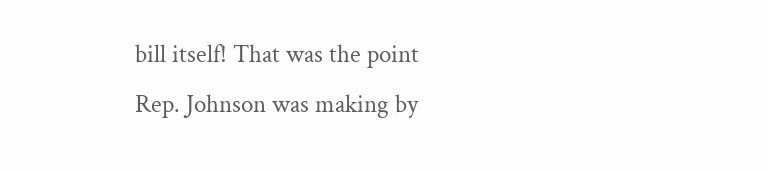bill itself! That was the point Rep. Johnson was making by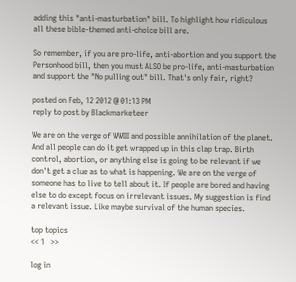adding this "anti-masturbation" bill. To highlight how ridiculous all these bible-themed anti-choice bill are.

So remember, if you are pro-life, anti-abortion and you support the Personhood bill, then you must ALSO be pro-life, anti-masturbation and support the "No pulling out" bill. That's only fair, right?

posted on Feb, 12 2012 @ 01:13 PM
reply to post by Blackmarketeer

We are on the verge of WWIII and possible annihilation of the planet. And all people can do it get wrapped up in this clap trap. Birth control, abortion, or anything else is going to be relevant if we don't get a clue as to what is happening. We are on the verge of someone has to live to tell about it. If people are bored and having else to do except focus on irrelevant issues. My suggestion is find a relevant issue. Like maybe survival of the human species.

top topics
<< 1   >>

log in